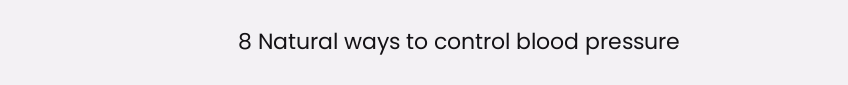8 Natural ways to control blood pressure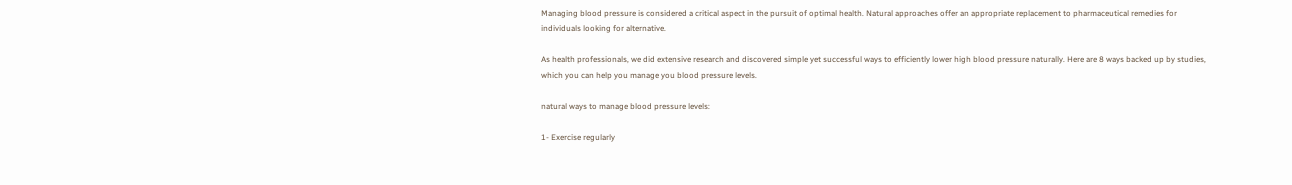Managing blood pressure is considered a critical aspect in the pursuit of optimal health. Natural approaches offer an appropriate replacement to pharmaceutical remedies for individuals looking for alternative.

As health professionals, we did extensive research and discovered simple yet successful ways to efficiently lower high blood pressure naturally. Here are 8 ways backed up by studies, which you can help you manage you blood pressure levels.

natural ways to manage blood pressure levels:

1- Exercise regularly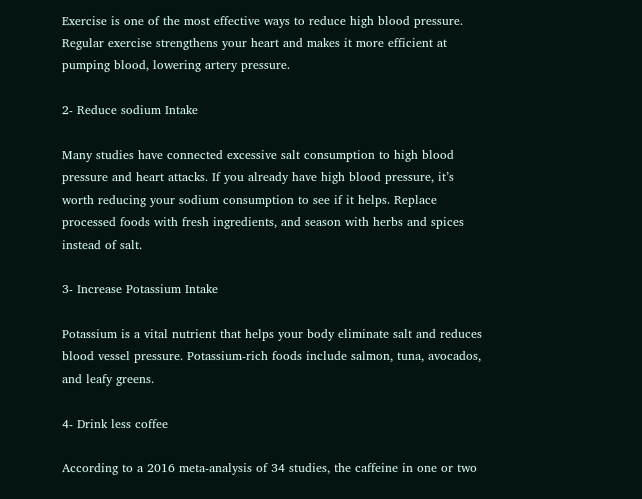Exercise is one of the most effective ways to reduce high blood pressure. Regular exercise strengthens your heart and makes it more efficient at pumping blood, lowering artery pressure.

2- Reduce sodium Intake

Many studies have connected excessive salt consumption to high blood pressure and heart attacks. If you already have high blood pressure, it’s worth reducing your sodium consumption to see if it helps. Replace processed foods with fresh ingredients, and season with herbs and spices instead of salt.

3- Increase Potassium Intake

Potassium is a vital nutrient that helps your body eliminate salt and reduces blood vessel pressure. Potassium-rich foods include salmon, tuna, avocados, and leafy greens.

4- Drink less coffee

According to a 2016 meta-analysis of 34 studies, the caffeine in one or two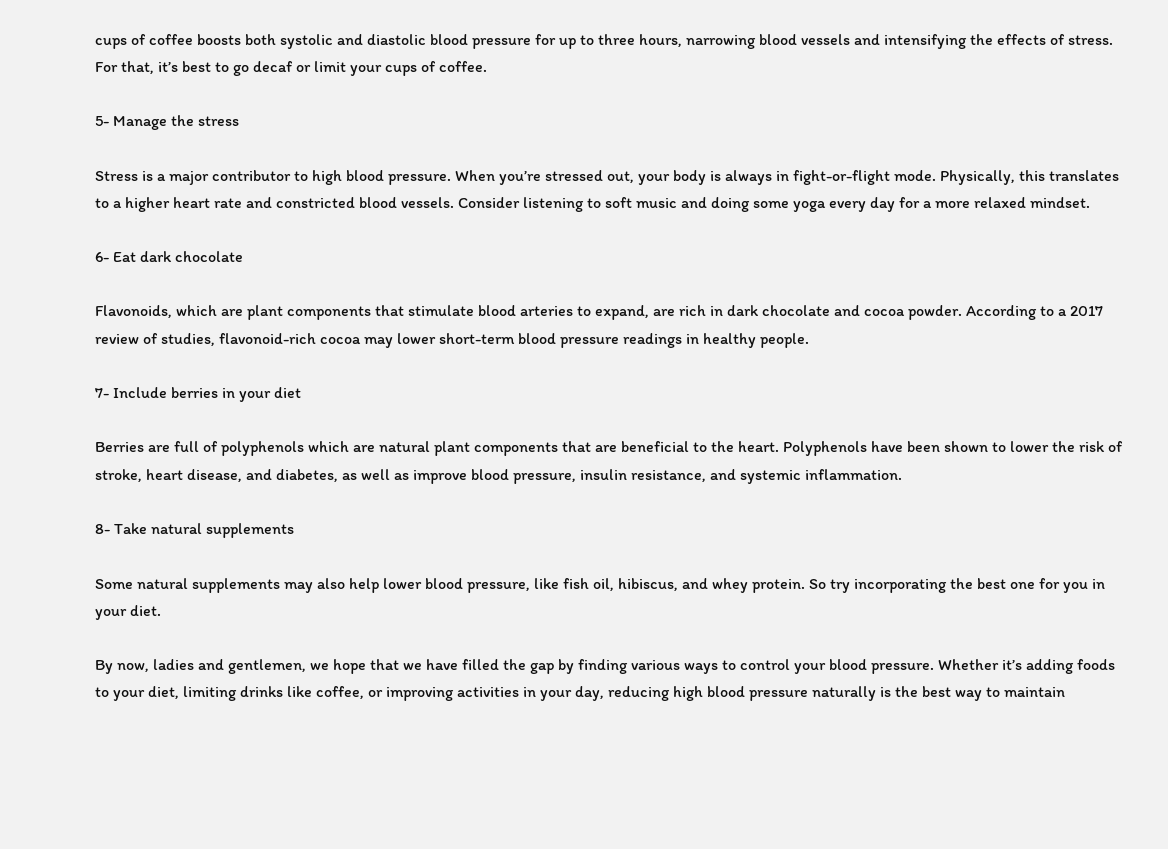cups of coffee boosts both systolic and diastolic blood pressure for up to three hours, narrowing blood vessels and intensifying the effects of stress. For that, it’s best to go decaf or limit your cups of coffee.

5- Manage the stress

Stress is a major contributor to high blood pressure. When you’re stressed out, your body is always in fight-or-flight mode. Physically, this translates to a higher heart rate and constricted blood vessels. Consider listening to soft music and doing some yoga every day for a more relaxed mindset.

6- Eat dark chocolate

Flavonoids, which are plant components that stimulate blood arteries to expand, are rich in dark chocolate and cocoa powder. According to a 2017 review of studies, flavonoid-rich cocoa may lower short-term blood pressure readings in healthy people.

7- Include berries in your diet

Berries are full of polyphenols which are natural plant components that are beneficial to the heart. Polyphenols have been shown to lower the risk of stroke, heart disease, and diabetes, as well as improve blood pressure, insulin resistance, and systemic inflammation.

8- Take natural supplements

Some natural supplements may also help lower blood pressure, like fish oil, hibiscus, and whey protein. So try incorporating the best one for you in your diet.

By now, ladies and gentlemen, we hope that we have filled the gap by finding various ways to control your blood pressure. Whether it’s adding foods to your diet, limiting drinks like coffee, or improving activities in your day, reducing high blood pressure naturally is the best way to maintain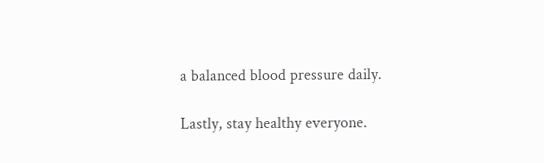a balanced blood pressure daily.

Lastly, stay healthy everyone.